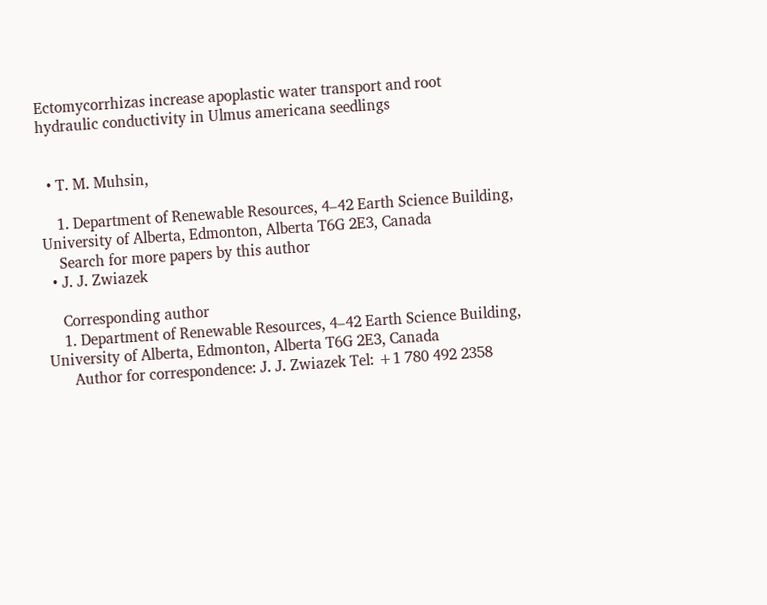Ectomycorrhizas increase apoplastic water transport and root hydraulic conductivity in Ulmus americana seedlings


  • T. M. Muhsin,

    1. Department of Renewable Resources, 4–42 Earth Science Building, University of Alberta, Edmonton, Alberta T6G 2E3, Canada
    Search for more papers by this author
  • J. J. Zwiazek

    Corresponding author
    1. Department of Renewable Resources, 4–42 Earth Science Building, University of Alberta, Edmonton, Alberta T6G 2E3, Canada
      Author for correspondence: J. J. Zwiazek Tel: +1 780 492 2358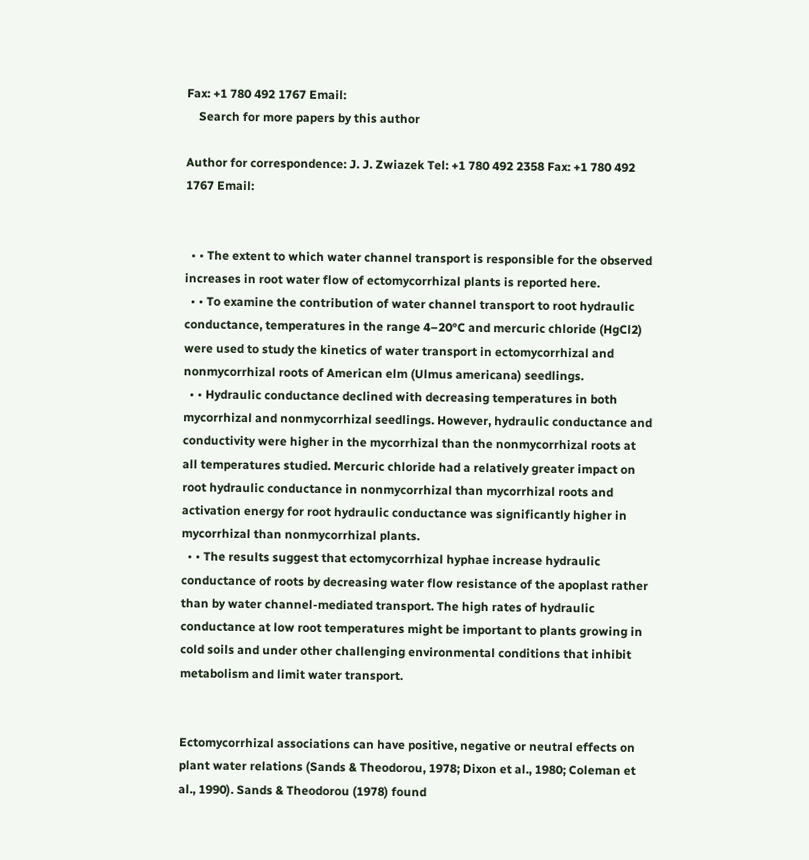Fax: +1 780 492 1767 Email:
    Search for more papers by this author

Author for correspondence: J. J. Zwiazek Tel: +1 780 492 2358 Fax: +1 780 492 1767 Email:


  • • The extent to which water channel transport is responsible for the observed increases in root water flow of ectomycorrhizal plants is reported here.
  • • To examine the contribution of water channel transport to root hydraulic conductance, temperatures in the range 4–20°C and mercuric chloride (HgCl2) were used to study the kinetics of water transport in ectomycorrhizal and nonmycorrhizal roots of American elm (Ulmus americana) seedlings.
  • • Hydraulic conductance declined with decreasing temperatures in both mycorrhizal and nonmycorrhizal seedlings. However, hydraulic conductance and conductivity were higher in the mycorrhizal than the nonmycorrhizal roots at all temperatures studied. Mercuric chloride had a relatively greater impact on root hydraulic conductance in nonmycorrhizal than mycorrhizal roots and activation energy for root hydraulic conductance was significantly higher in mycorrhizal than nonmycorrhizal plants.
  • • The results suggest that ectomycorrhizal hyphae increase hydraulic conductance of roots by decreasing water flow resistance of the apoplast rather than by water channel-mediated transport. The high rates of hydraulic conductance at low root temperatures might be important to plants growing in cold soils and under other challenging environmental conditions that inhibit metabolism and limit water transport.


Ectomycorrhizal associations can have positive, negative or neutral effects on plant water relations (Sands & Theodorou, 1978; Dixon et al., 1980; Coleman et al., 1990). Sands & Theodorou (1978) found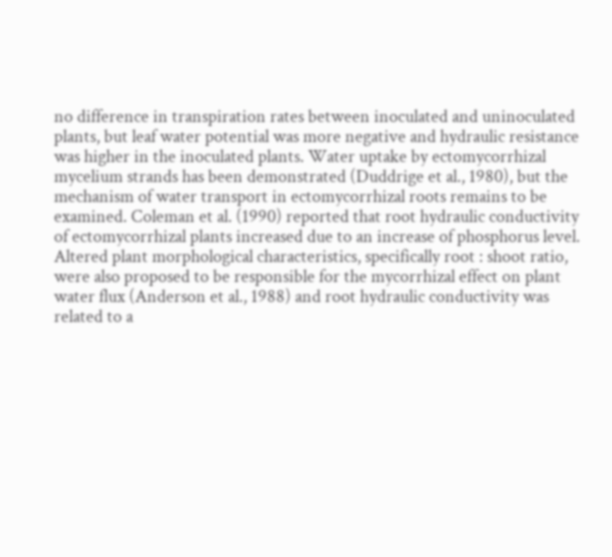no difference in transpiration rates between inoculated and uninoculated plants, but leaf water potential was more negative and hydraulic resistance was higher in the inoculated plants. Water uptake by ectomycorrhizal mycelium strands has been demonstrated (Duddrige et al., 1980), but the mechanism of water transport in ectomycorrhizal roots remains to be examined. Coleman et al. (1990) reported that root hydraulic conductivity of ectomycorrhizal plants increased due to an increase of phosphorus level. Altered plant morphological characteristics, specifically root : shoot ratio, were also proposed to be responsible for the mycorrhizal effect on plant water flux (Anderson et al., 1988) and root hydraulic conductivity was related to a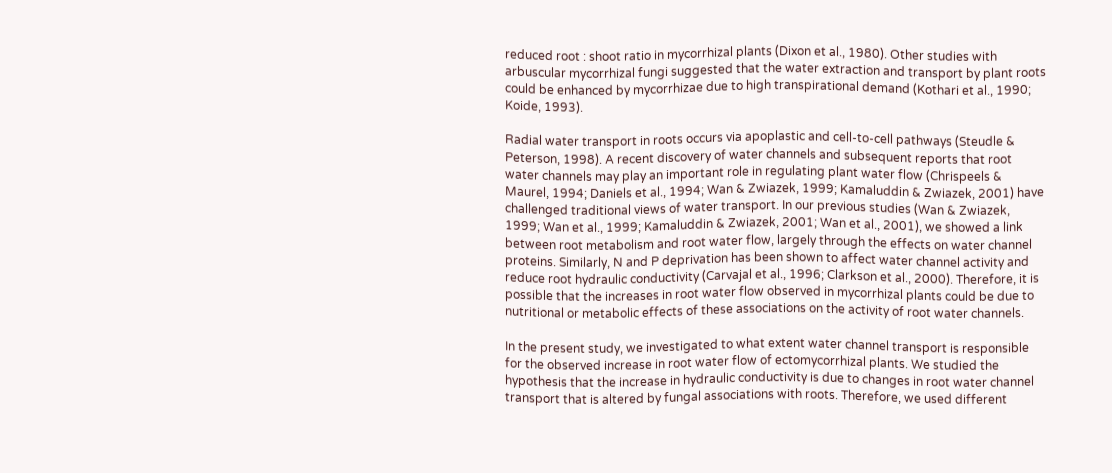reduced root : shoot ratio in mycorrhizal plants (Dixon et al., 1980). Other studies with arbuscular mycorrhizal fungi suggested that the water extraction and transport by plant roots could be enhanced by mycorrhizae due to high transpirational demand (Kothari et al., 1990; Koide, 1993).

Radial water transport in roots occurs via apoplastic and cell-to-cell pathways (Steudle & Peterson, 1998). A recent discovery of water channels and subsequent reports that root water channels may play an important role in regulating plant water flow (Chrispeels & Maurel, 1994; Daniels et al., 1994; Wan & Zwiazek, 1999; Kamaluddin & Zwiazek, 2001) have challenged traditional views of water transport. In our previous studies (Wan & Zwiazek, 1999; Wan et al., 1999; Kamaluddin & Zwiazek, 2001; Wan et al., 2001), we showed a link between root metabolism and root water flow, largely through the effects on water channel proteins. Similarly, N and P deprivation has been shown to affect water channel activity and reduce root hydraulic conductivity (Carvajal et al., 1996; Clarkson et al., 2000). Therefore, it is possible that the increases in root water flow observed in mycorrhizal plants could be due to nutritional or metabolic effects of these associations on the activity of root water channels.

In the present study, we investigated to what extent water channel transport is responsible for the observed increase in root water flow of ectomycorrhizal plants. We studied the hypothesis that the increase in hydraulic conductivity is due to changes in root water channel transport that is altered by fungal associations with roots. Therefore, we used different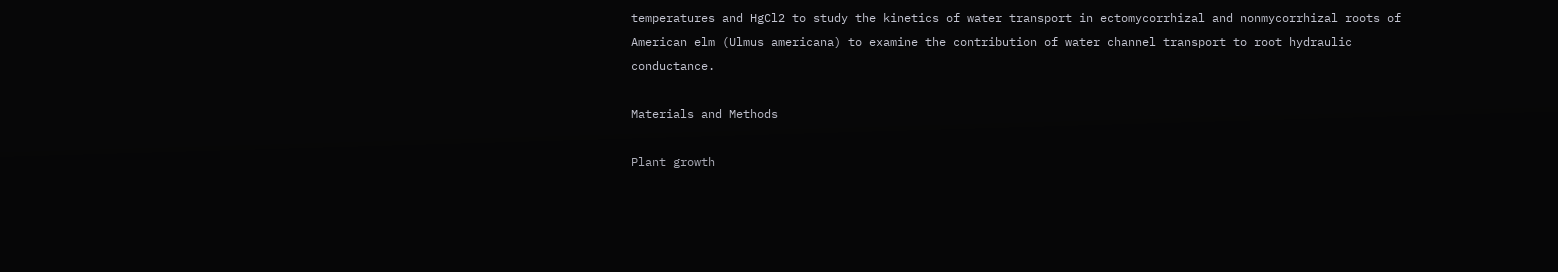temperatures and HgCl2 to study the kinetics of water transport in ectomycorrhizal and nonmycorrhizal roots of American elm (Ulmus americana) to examine the contribution of water channel transport to root hydraulic conductance.

Materials and Methods

Plant growth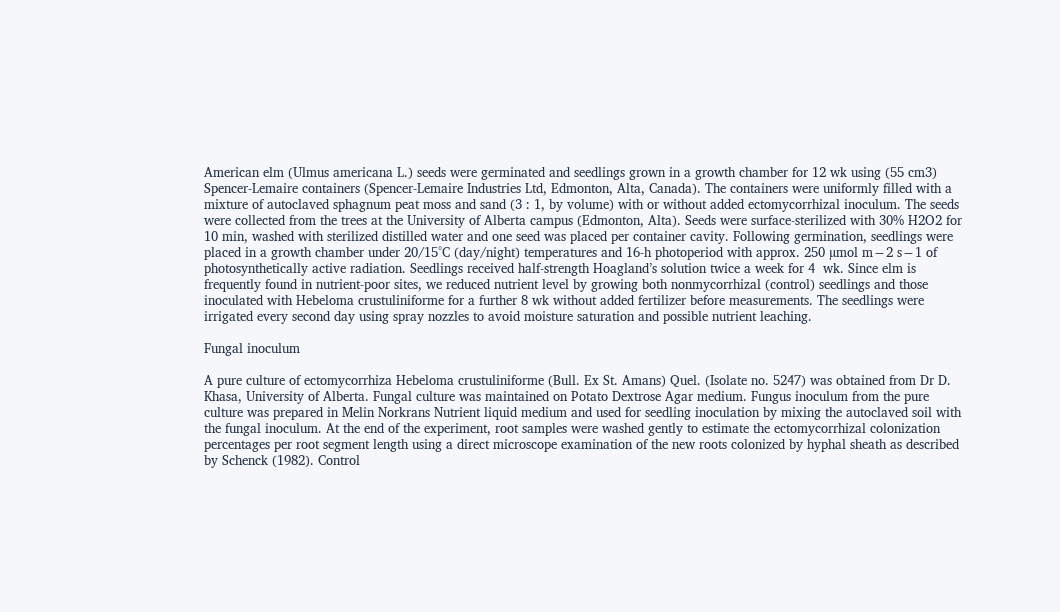American elm (Ulmus americana L.) seeds were germinated and seedlings grown in a growth chamber for 12 wk using (55 cm3) Spencer-Lemaire containers (Spencer-Lemaire Industries Ltd, Edmonton, Alta, Canada). The containers were uniformly filled with a mixture of autoclaved sphagnum peat moss and sand (3 : 1, by volume) with or without added ectomycorrhizal inoculum. The seeds were collected from the trees at the University of Alberta campus (Edmonton, Alta). Seeds were surface-sterilized with 30% H2O2 for 10 min, washed with sterilized distilled water and one seed was placed per container cavity. Following germination, seedlings were placed in a growth chamber under 20/15°C (day/night) temperatures and 16-h photoperiod with approx. 250 µmol m−2 s−1 of photosynthetically active radiation. Seedlings received half-strength Hoagland’s solution twice a week for 4  wk. Since elm is frequently found in nutrient-poor sites, we reduced nutrient level by growing both nonmycorrhizal (control) seedlings and those inoculated with Hebeloma crustuliniforme for a further 8 wk without added fertilizer before measurements. The seedlings were irrigated every second day using spray nozzles to avoid moisture saturation and possible nutrient leaching.

Fungal inoculum

A pure culture of ectomycorrhiza Hebeloma crustuliniforme (Bull. Ex St. Amans) Quel. (Isolate no. 5247) was obtained from Dr D. Khasa, University of Alberta. Fungal culture was maintained on Potato Dextrose Agar medium. Fungus inoculum from the pure culture was prepared in Melin Norkrans Nutrient liquid medium and used for seedling inoculation by mixing the autoclaved soil with the fungal inoculum. At the end of the experiment, root samples were washed gently to estimate the ectomycorrhizal colonization percentages per root segment length using a direct microscope examination of the new roots colonized by hyphal sheath as described by Schenck (1982). Control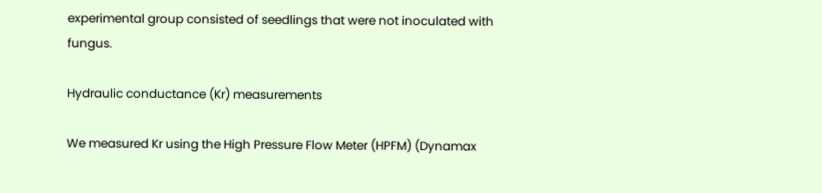experimental group consisted of seedlings that were not inoculated with fungus.

Hydraulic conductance (Kr) measurements

We measured Kr using the High Pressure Flow Meter (HPFM) (Dynamax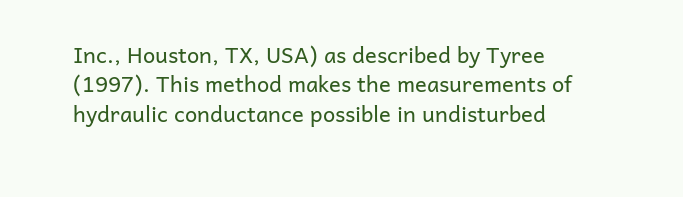Inc., Houston, TX, USA) as described by Tyree (1997). This method makes the measurements of hydraulic conductance possible in undisturbed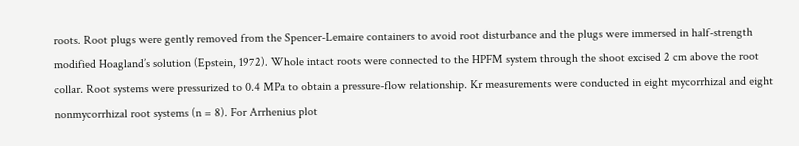roots. Root plugs were gently removed from the Spencer-Lemaire containers to avoid root disturbance and the plugs were immersed in half-strength modified Hoagland’s solution (Epstein, 1972). Whole intact roots were connected to the HPFM system through the shoot excised 2 cm above the root collar. Root systems were pressurized to 0.4 MPa to obtain a pressure-flow relationship. Kr measurements were conducted in eight mycorrhizal and eight nonmycorrhizal root systems (n = 8). For Arrhenius plot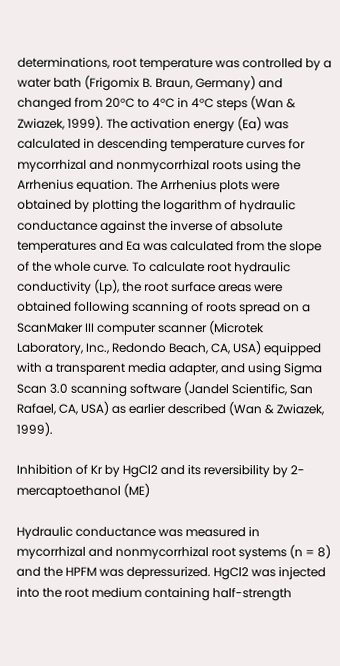determinations, root temperature was controlled by a water bath (Frigomix B. Braun, Germany) and changed from 20°C to 4°C in 4°C steps (Wan & Zwiazek, 1999). The activation energy (Ea) was calculated in descending temperature curves for mycorrhizal and nonmycorrhizal roots using the Arrhenius equation. The Arrhenius plots were obtained by plotting the logarithm of hydraulic conductance against the inverse of absolute temperatures and Ea was calculated from the slope of the whole curve. To calculate root hydraulic conductivity (Lp), the root surface areas were obtained following scanning of roots spread on a ScanMaker III computer scanner (Microtek Laboratory, Inc., Redondo Beach, CA, USA) equipped with a transparent media adapter, and using Sigma Scan 3.0 scanning software (Jandel Scientific, San Rafael, CA, USA) as earlier described (Wan & Zwiazek, 1999).

Inhibition of Kr by HgCl2 and its reversibility by 2-mercaptoethanol (ME)

Hydraulic conductance was measured in mycorrhizal and nonmycorrhizal root systems (n = 8) and the HPFM was depressurized. HgCl2 was injected into the root medium containing half-strength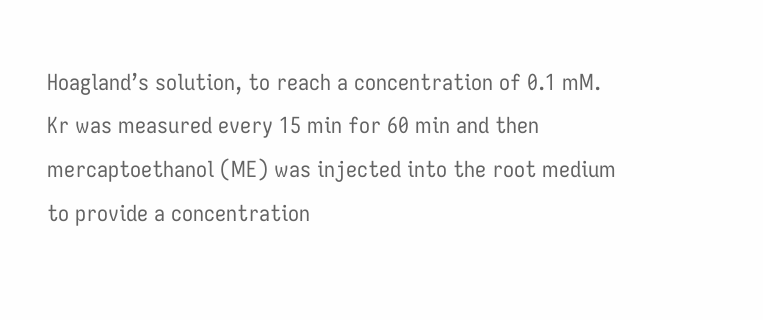Hoagland’s solution, to reach a concentration of 0.1 mM. Kr was measured every 15 min for 60 min and then mercaptoethanol (ME) was injected into the root medium to provide a concentration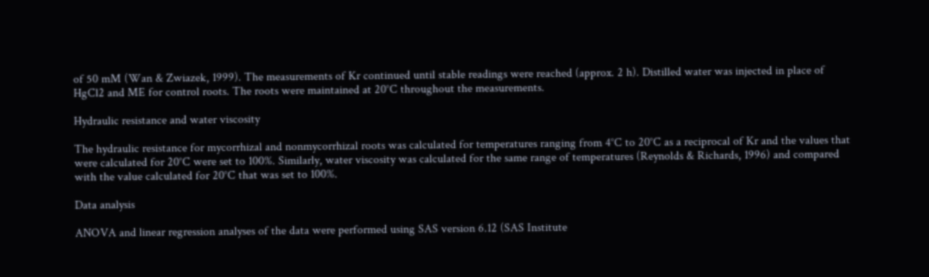of 50 mM (Wan & Zwiazek, 1999). The measurements of Kr continued until stable readings were reached (approx. 2 h). Distilled water was injected in place of HgCl2 and ME for control roots. The roots were maintained at 20°C throughout the measurements.

Hydraulic resistance and water viscosity

The hydraulic resistance for mycorrhizal and nonmycorrhizal roots was calculated for temperatures ranging from 4°C to 20°C as a reciprocal of Kr and the values that were calculated for 20°C were set to 100%. Similarly, water viscosity was calculated for the same range of temperatures (Reynolds & Richards, 1996) and compared with the value calculated for 20°C that was set to 100%.

Data analysis

ANOVA and linear regression analyses of the data were performed using SAS version 6.12 (SAS Institute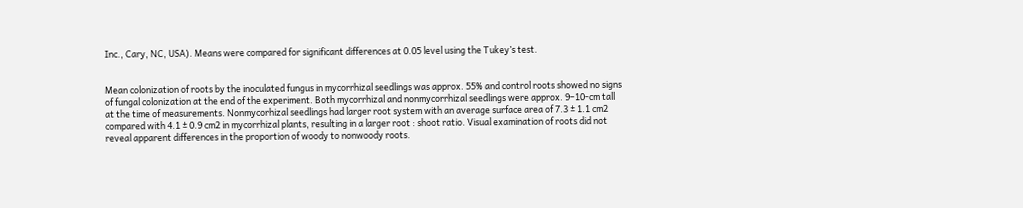Inc., Cary, NC, USA). Means were compared for significant differences at 0.05 level using the Tukey’s test.


Mean colonization of roots by the inoculated fungus in mycorrhizal seedlings was approx. 55% and control roots showed no signs of fungal colonization at the end of the experiment. Both mycorrhizal and nonmycorrhizal seedlings were approx. 9–10-cm tall at the time of measurements. Nonmycorhizal seedlings had larger root system with an average surface area of 7.3 ± 1.1 cm2 compared with 4.1 ± 0.9 cm2 in mycorrhizal plants, resulting in a larger root : shoot ratio. Visual examination of roots did not reveal apparent differences in the proportion of woody to nonwoody roots.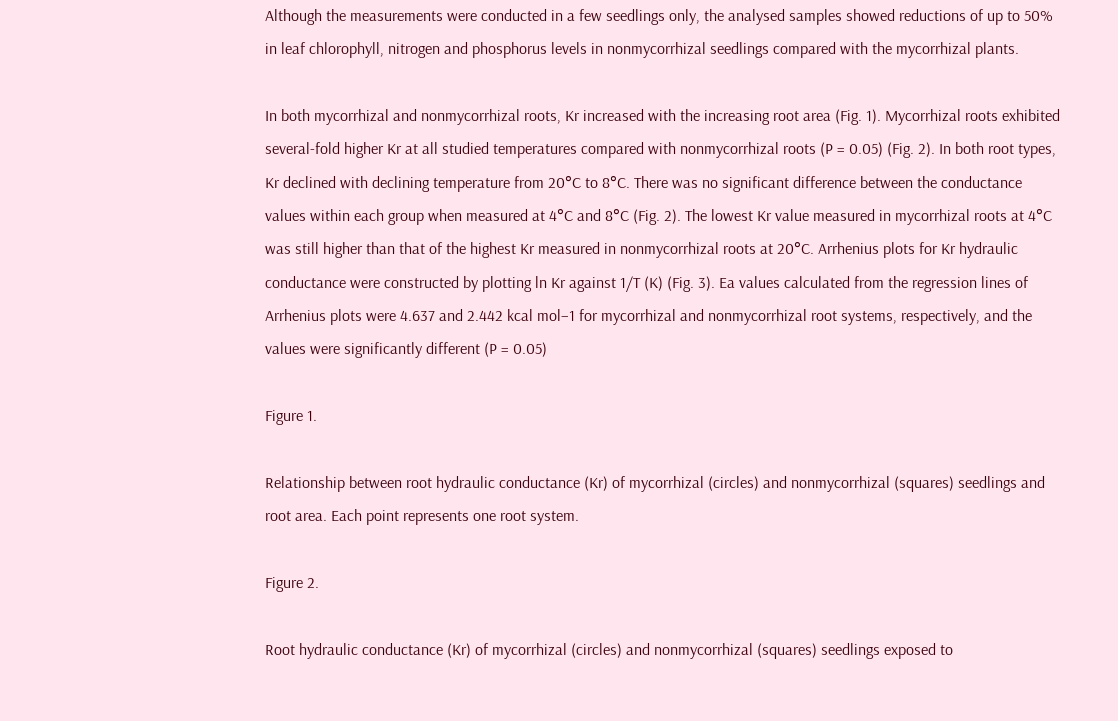Although the measurements were conducted in a few seedlings only, the analysed samples showed reductions of up to 50% in leaf chlorophyll, nitrogen and phosphorus levels in nonmycorrhizal seedlings compared with the mycorrhizal plants.

In both mycorrhizal and nonmycorrhizal roots, Kr increased with the increasing root area (Fig. 1). Mycorrhizal roots exhibited several-fold higher Kr at all studied temperatures compared with nonmycorrhizal roots (P = 0.05) (Fig. 2). In both root types, Kr declined with declining temperature from 20°C to 8°C. There was no significant difference between the conductance values within each group when measured at 4°C and 8°C (Fig. 2). The lowest Kr value measured in mycorrhizal roots at 4°C was still higher than that of the highest Kr measured in nonmycorrhizal roots at 20°C. Arrhenius plots for Kr hydraulic conductance were constructed by plotting ln Kr against 1/T (K) (Fig. 3). Ea values calculated from the regression lines of Arrhenius plots were 4.637 and 2.442 kcal mol−1 for mycorrhizal and nonmycorrhizal root systems, respectively, and the values were significantly different (P = 0.05)

Figure 1.

Relationship between root hydraulic conductance (Kr) of mycorrhizal (circles) and nonmycorrhizal (squares) seedlings and root area. Each point represents one root system.

Figure 2.

Root hydraulic conductance (Kr) of mycorrhizal (circles) and nonmycorrhizal (squares) seedlings exposed to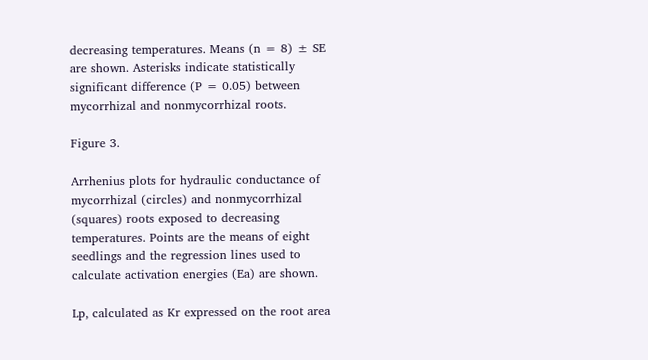decreasing temperatures. Means (n = 8) ± SE are shown. Asterisks indicate statistically significant difference (P = 0.05) between mycorrhizal and nonmycorrhizal roots.

Figure 3.

Arrhenius plots for hydraulic conductance of mycorrhizal (circles) and nonmycorrhizal (squares) roots exposed to decreasing temperatures. Points are the means of eight seedlings and the regression lines used to calculate activation energies (Ea) are shown.

Lp, calculated as Kr expressed on the root area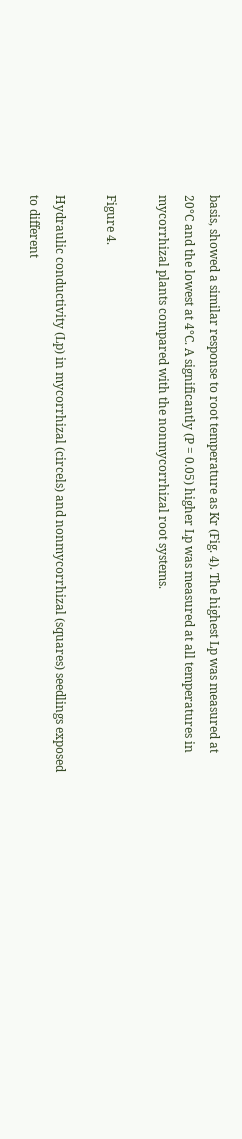basis, showed a similar response to root temperature as Kr (Fig. 4). The highest Lp was measured at 20°C and the lowest at 4°C. A significantly (P = 0.05) higher Lp was measured at all temperatures in mycorrhizal plants compared with the nonmycorrhizal root systems.

Figure 4.

Hydraulic conductivity (Lp) in mycorrhizal (circels) and nonmycorrhizal (squares) seedlings exposed to different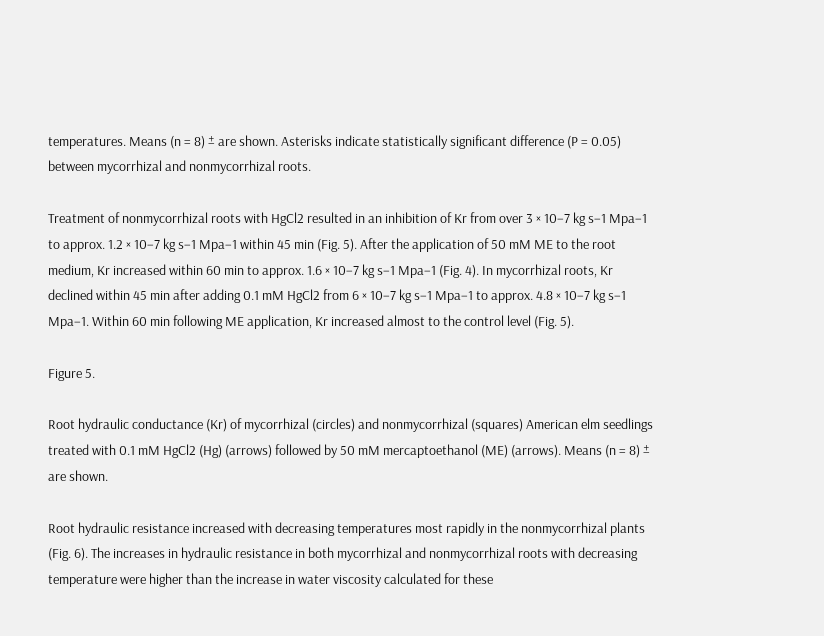temperatures. Means (n = 8) ± are shown. Asterisks indicate statistically significant difference (P = 0.05) between mycorrhizal and nonmycorrhizal roots.

Treatment of nonmycorrhizal roots with HgCl2 resulted in an inhibition of Kr from over 3 × 10−7 kg s−1 Mpa−1 to approx. 1.2 × 10−7 kg s−1 Mpa−1 within 45 min (Fig. 5). After the application of 50 mM ME to the root medium, Kr increased within 60 min to approx. 1.6 × 10−7 kg s−1 Mpa−1 (Fig. 4). In mycorrhizal roots, Kr declined within 45 min after adding 0.1 mM HgCl2 from 6 × 10−7 kg s−1 Mpa−1 to approx. 4.8 × 10−7 kg s−1 Mpa−1. Within 60 min following ME application, Kr increased almost to the control level (Fig. 5).

Figure 5.

Root hydraulic conductance (Kr) of mycorrhizal (circles) and nonmycorrhizal (squares) American elm seedlings treated with 0.1 mM HgCl2 (Hg) (arrows) followed by 50 mM mercaptoethanol (ME) (arrows). Means (n = 8) ± are shown.

Root hydraulic resistance increased with decreasing temperatures most rapidly in the nonmycorrhizal plants (Fig. 6). The increases in hydraulic resistance in both mycorrhizal and nonmycorrhizal roots with decreasing temperature were higher than the increase in water viscosity calculated for these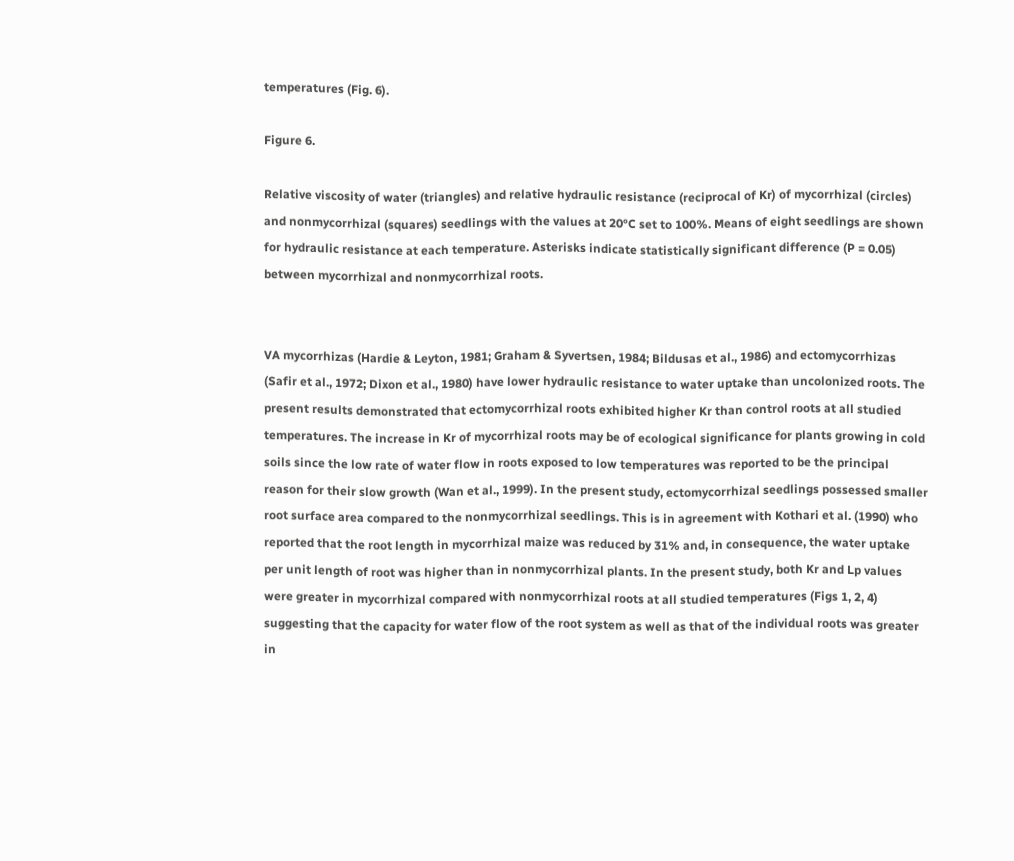temperatures (Fig. 6).

Figure 6.

Relative viscosity of water (triangles) and relative hydraulic resistance (reciprocal of Kr) of mycorrhizal (circles) and nonmycorrhizal (squares) seedlings with the values at 20°C set to 100%. Means of eight seedlings are shown for hydraulic resistance at each temperature. Asterisks indicate statistically significant difference (P = 0.05) between mycorrhizal and nonmycorrhizal roots.


VA mycorrhizas (Hardie & Leyton, 1981; Graham & Syvertsen, 1984; Bildusas et al., 1986) and ectomycorrhizas (Safir et al., 1972; Dixon et al., 1980) have lower hydraulic resistance to water uptake than uncolonized roots. The present results demonstrated that ectomycorrhizal roots exhibited higher Kr than control roots at all studied temperatures. The increase in Kr of mycorrhizal roots may be of ecological significance for plants growing in cold soils since the low rate of water flow in roots exposed to low temperatures was reported to be the principal reason for their slow growth (Wan et al., 1999). In the present study, ectomycorrhizal seedlings possessed smaller root surface area compared to the nonmycorrhizal seedlings. This is in agreement with Kothari et al. (1990) who reported that the root length in mycorrhizal maize was reduced by 31% and, in consequence, the water uptake per unit length of root was higher than in nonmycorrhizal plants. In the present study, both Kr and Lp values were greater in mycorrhizal compared with nonmycorrhizal roots at all studied temperatures (Figs 1, 2, 4) suggesting that the capacity for water flow of the root system as well as that of the individual roots was greater in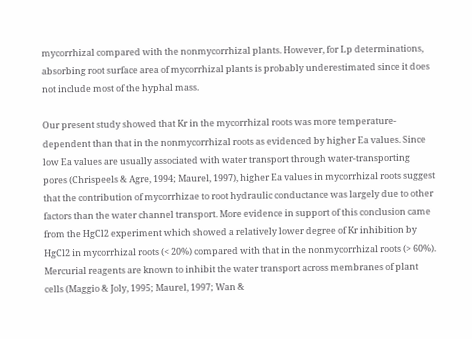mycorrhizal compared with the nonmycorrhizal plants. However, for Lp determinations, absorbing root surface area of mycorrhizal plants is probably underestimated since it does not include most of the hyphal mass.

Our present study showed that Kr in the mycorrhizal roots was more temperature-dependent than that in the nonmycorrhizal roots as evidenced by higher Ea values. Since low Ea values are usually associated with water transport through water-transporting pores (Chrispeels & Agre, 1994; Maurel, 1997), higher Ea values in mycorrhizal roots suggest that the contribution of mycorrhizae to root hydraulic conductance was largely due to other factors than the water channel transport. More evidence in support of this conclusion came from the HgCl2 experiment which showed a relatively lower degree of Kr inhibition by HgCl2 in mycorrhizal roots (< 20%) compared with that in the nonmycorrhizal roots (> 60%). Mercurial reagents are known to inhibit the water transport across membranes of plant cells (Maggio & Joly, 1995; Maurel, 1997; Wan &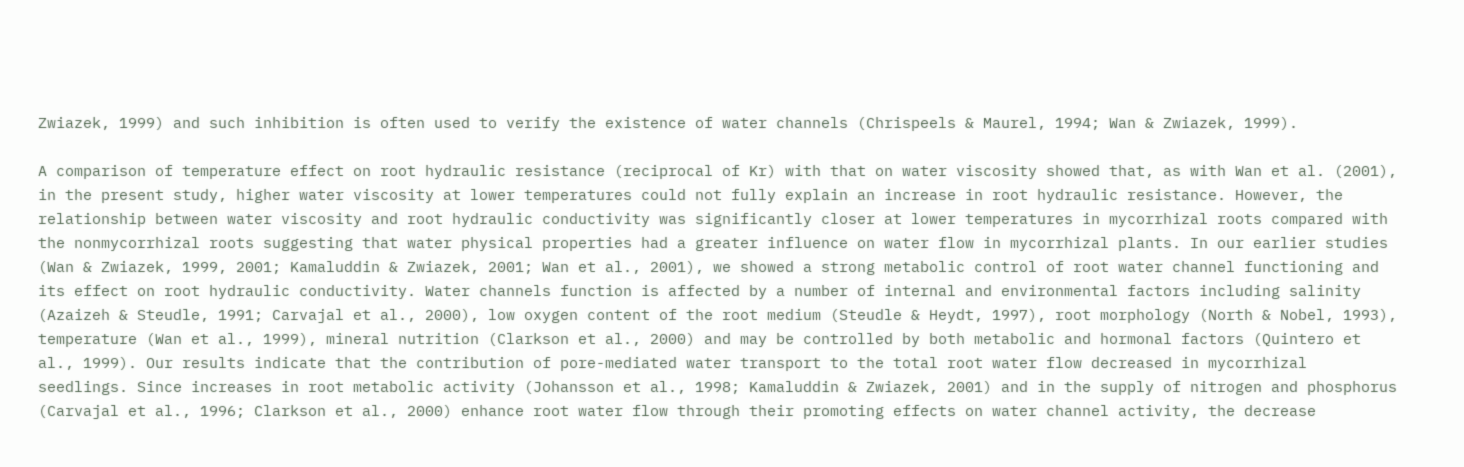Zwiazek, 1999) and such inhibition is often used to verify the existence of water channels (Chrispeels & Maurel, 1994; Wan & Zwiazek, 1999).

A comparison of temperature effect on root hydraulic resistance (reciprocal of Kr) with that on water viscosity showed that, as with Wan et al. (2001), in the present study, higher water viscosity at lower temperatures could not fully explain an increase in root hydraulic resistance. However, the relationship between water viscosity and root hydraulic conductivity was significantly closer at lower temperatures in mycorrhizal roots compared with the nonmycorrhizal roots suggesting that water physical properties had a greater influence on water flow in mycorrhizal plants. In our earlier studies (Wan & Zwiazek, 1999, 2001; Kamaluddin & Zwiazek, 2001; Wan et al., 2001), we showed a strong metabolic control of root water channel functioning and its effect on root hydraulic conductivity. Water channels function is affected by a number of internal and environmental factors including salinity (Azaizeh & Steudle, 1991; Carvajal et al., 2000), low oxygen content of the root medium (Steudle & Heydt, 1997), root morphology (North & Nobel, 1993), temperature (Wan et al., 1999), mineral nutrition (Clarkson et al., 2000) and may be controlled by both metabolic and hormonal factors (Quintero et al., 1999). Our results indicate that the contribution of pore-mediated water transport to the total root water flow decreased in mycorrhizal seedlings. Since increases in root metabolic activity (Johansson et al., 1998; Kamaluddin & Zwiazek, 2001) and in the supply of nitrogen and phosphorus (Carvajal et al., 1996; Clarkson et al., 2000) enhance root water flow through their promoting effects on water channel activity, the decrease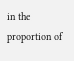in the proportion of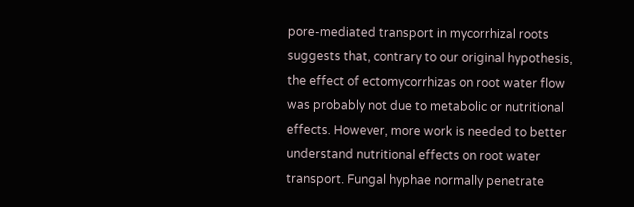pore-mediated transport in mycorrhizal roots suggests that, contrary to our original hypothesis, the effect of ectomycorrhizas on root water flow was probably not due to metabolic or nutritional effects. However, more work is needed to better understand nutritional effects on root water transport. Fungal hyphae normally penetrate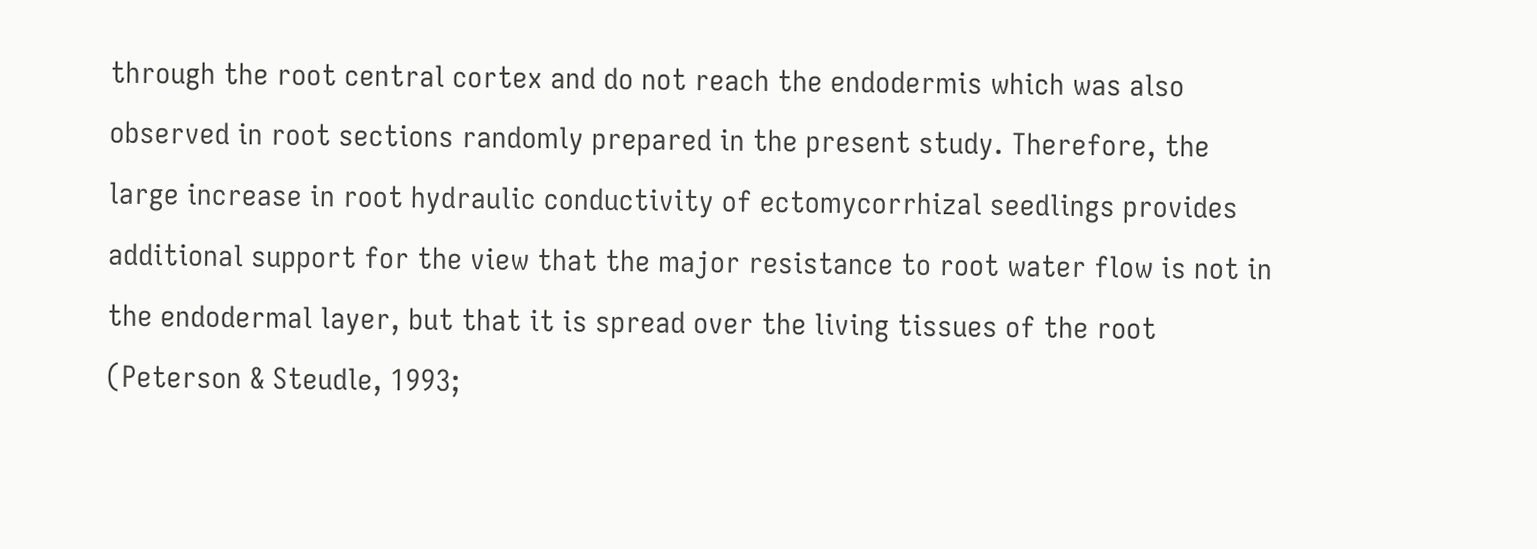through the root central cortex and do not reach the endodermis which was also observed in root sections randomly prepared in the present study. Therefore, the large increase in root hydraulic conductivity of ectomycorrhizal seedlings provides additional support for the view that the major resistance to root water flow is not in the endodermal layer, but that it is spread over the living tissues of the root (Peterson & Steudle, 1993;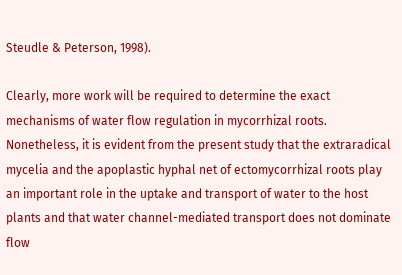Steudle & Peterson, 1998).

Clearly, more work will be required to determine the exact mechanisms of water flow regulation in mycorrhizal roots. Nonetheless, it is evident from the present study that the extraradical mycelia and the apoplastic hyphal net of ectomycorrhizal roots play an important role in the uptake and transport of water to the host plants and that water channel-mediated transport does not dominate flow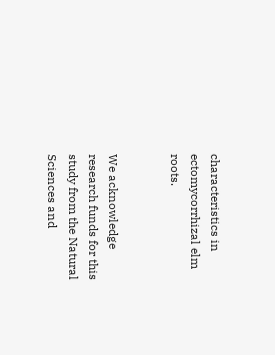characteristics in ectomycorrhizal elm roots.


We acknowledge research funds for this study from the Natural Sciences and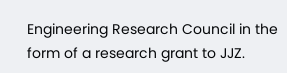Engineering Research Council in the form of a research grant to JJZ.